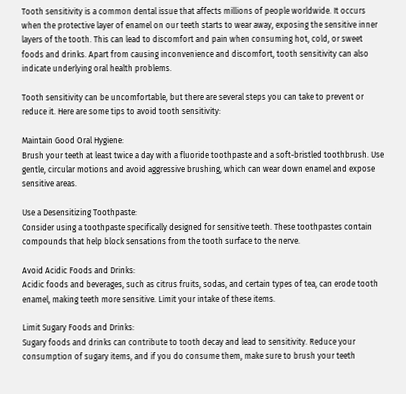Tooth sensitivity is a common dental issue that affects millions of people worldwide. It occurs when the protective layer of enamel on our teeth starts to wear away, exposing the sensitive inner layers of the tooth. This can lead to discomfort and pain when consuming hot, cold, or sweet foods and drinks. Apart from causing inconvenience and discomfort, tooth sensitivity can also indicate underlying oral health problems.

Tooth sensitivity can be uncomfortable, but there are several steps you can take to prevent or reduce it. Here are some tips to avoid tooth sensitivity:

Maintain Good Oral Hygiene:
Brush your teeth at least twice a day with a fluoride toothpaste and a soft-bristled toothbrush. Use gentle, circular motions and avoid aggressive brushing, which can wear down enamel and expose sensitive areas.

Use a Desensitizing Toothpaste:
Consider using a toothpaste specifically designed for sensitive teeth. These toothpastes contain compounds that help block sensations from the tooth surface to the nerve.

Avoid Acidic Foods and Drinks:
Acidic foods and beverages, such as citrus fruits, sodas, and certain types of tea, can erode tooth enamel, making teeth more sensitive. Limit your intake of these items.

Limit Sugary Foods and Drinks:
Sugary foods and drinks can contribute to tooth decay and lead to sensitivity. Reduce your consumption of sugary items, and if you do consume them, make sure to brush your teeth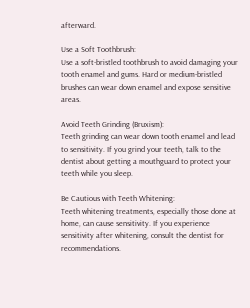afterward.

Use a Soft Toothbrush:
Use a soft-bristled toothbrush to avoid damaging your tooth enamel and gums. Hard or medium-bristled brushes can wear down enamel and expose sensitive areas.

Avoid Teeth Grinding (Bruxism):
Teeth grinding can wear down tooth enamel and lead to sensitivity. If you grind your teeth, talk to the dentist about getting a mouthguard to protect your teeth while you sleep.

Be Cautious with Teeth Whitening:
Teeth whitening treatments, especially those done at home, can cause sensitivity. If you experience sensitivity after whitening, consult the dentist for recommendations.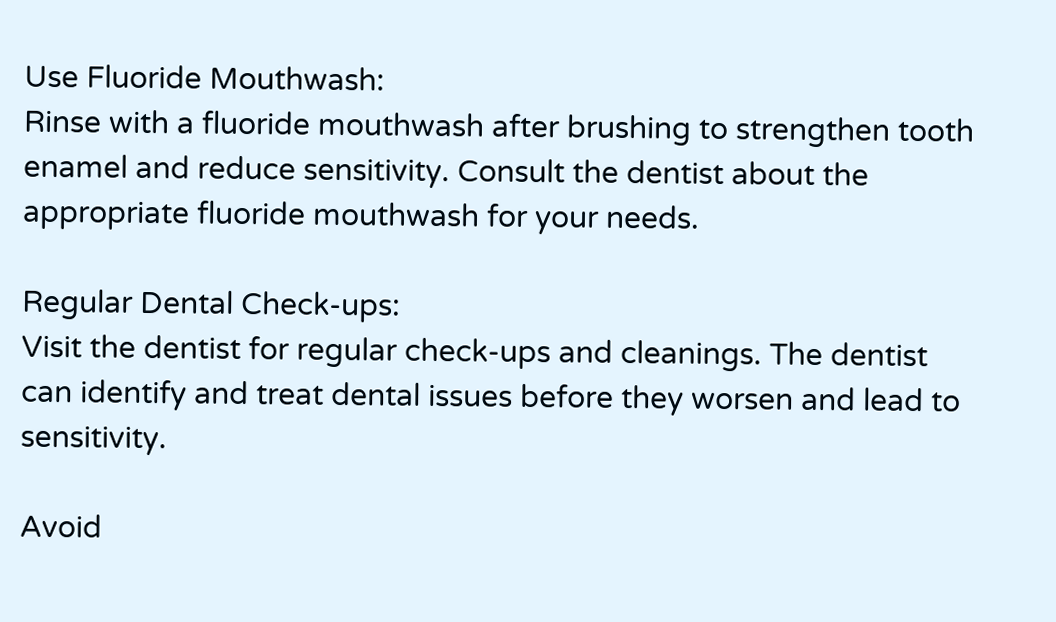Use Fluoride Mouthwash:
Rinse with a fluoride mouthwash after brushing to strengthen tooth enamel and reduce sensitivity. Consult the dentist about the appropriate fluoride mouthwash for your needs.

Regular Dental Check-ups:
Visit the dentist for regular check-ups and cleanings. The dentist can identify and treat dental issues before they worsen and lead to sensitivity.

Avoid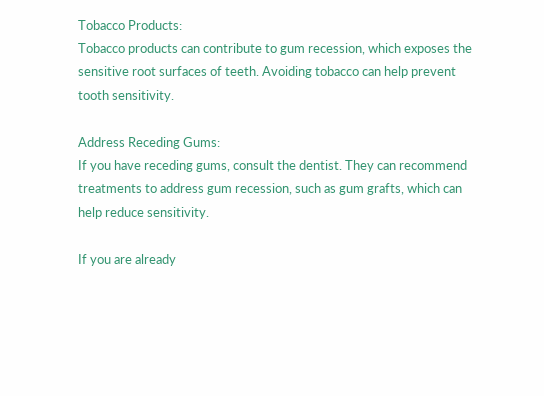Tobacco Products:
Tobacco products can contribute to gum recession, which exposes the sensitive root surfaces of teeth. Avoiding tobacco can help prevent tooth sensitivity.

Address Receding Gums:
If you have receding gums, consult the dentist. They can recommend treatments to address gum recession, such as gum grafts, which can help reduce sensitivity.

If you are already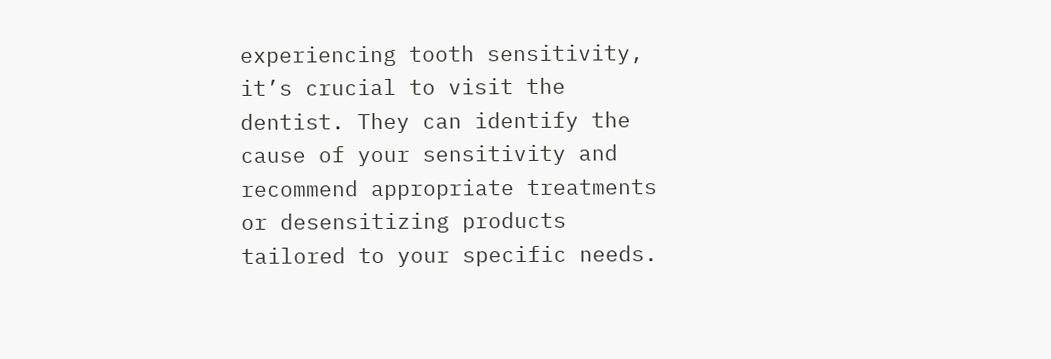experiencing tooth sensitivity, it’s crucial to visit the dentist. They can identify the cause of your sensitivity and recommend appropriate treatments or desensitizing products tailored to your specific needs.